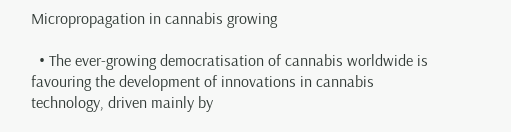Micropropagation in cannabis growing

  • The ever-growing democratisation of cannabis worldwide is favouring the development of innovations in cannabis technology, driven mainly by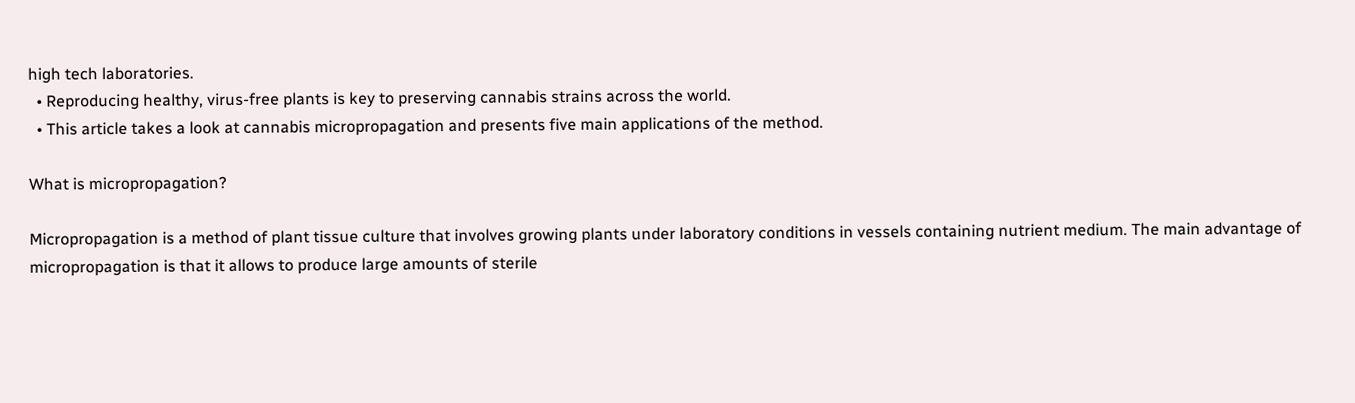high tech laboratories.
  • Reproducing healthy, virus-free plants is key to preserving cannabis strains across the world.
  • This article takes a look at cannabis micropropagation and presents five main applications of the method.

What is micropropagation?

Micropropagation is a method of plant tissue culture that involves growing plants under laboratory conditions in vessels containing nutrient medium. The main advantage of micropropagation is that it allows to produce large amounts of sterile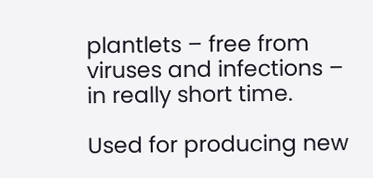plantlets – free from viruses and infections – in really short time.

Used for producing new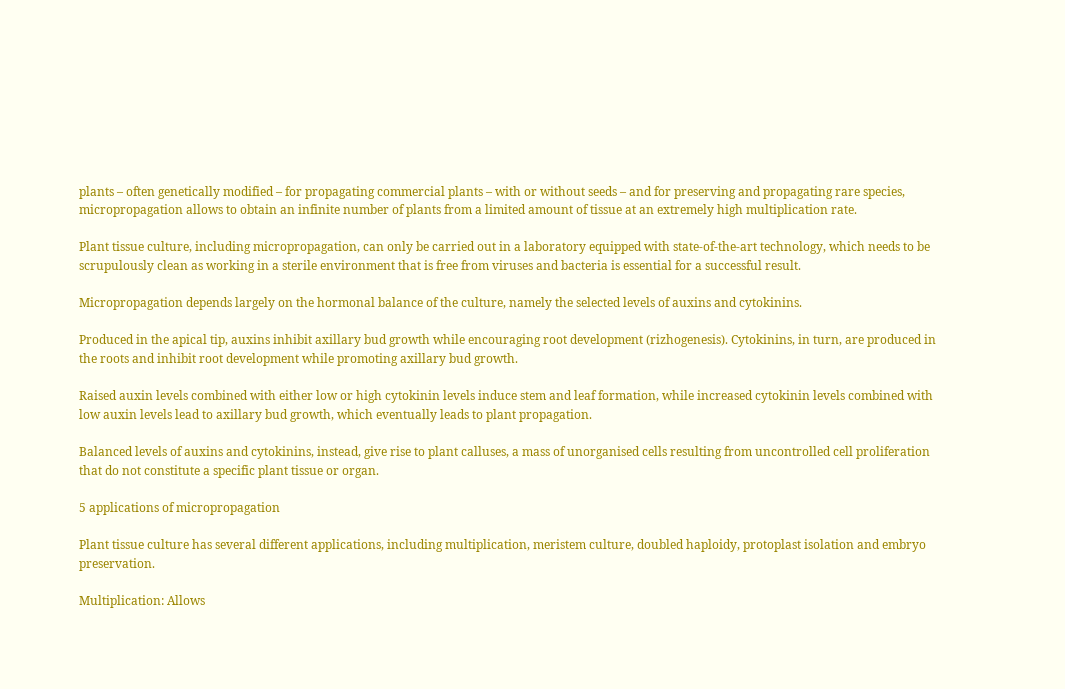plants – often genetically modified – for propagating commercial plants – with or without seeds – and for preserving and propagating rare species, micropropagation allows to obtain an infinite number of plants from a limited amount of tissue at an extremely high multiplication rate.

Plant tissue culture, including micropropagation, can only be carried out in a laboratory equipped with state-of-the-art technology, which needs to be scrupulously clean as working in a sterile environment that is free from viruses and bacteria is essential for a successful result.

Micropropagation depends largely on the hormonal balance of the culture, namely the selected levels of auxins and cytokinins.

Produced in the apical tip, auxins inhibit axillary bud growth while encouraging root development (rizhogenesis). Cytokinins, in turn, are produced in the roots and inhibit root development while promoting axillary bud growth.

Raised auxin levels combined with either low or high cytokinin levels induce stem and leaf formation, while increased cytokinin levels combined with low auxin levels lead to axillary bud growth, which eventually leads to plant propagation.

Balanced levels of auxins and cytokinins, instead, give rise to plant calluses, a mass of unorganised cells resulting from uncontrolled cell proliferation that do not constitute a specific plant tissue or organ.

5 applications of micropropagation

Plant tissue culture has several different applications, including multiplication, meristem culture, doubled haploidy, protoplast isolation and embryo preservation.

Multiplication: Allows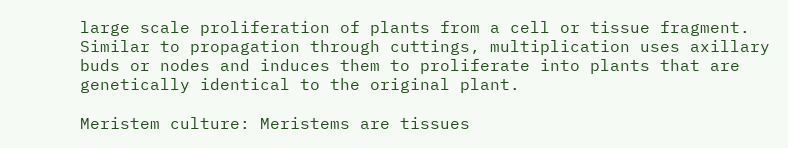large scale proliferation of plants from a cell or tissue fragment. Similar to propagation through cuttings, multiplication uses axillary buds or nodes and induces them to proliferate into plants that are genetically identical to the original plant.

Meristem culture: Meristems are tissues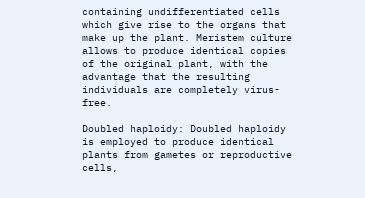containing undifferentiated cells which give rise to the organs that make up the plant. Meristem culture allows to produce identical copies of the original plant, with the advantage that the resulting individuals are completely virus-free.

Doubled haploidy: Doubled haploidy is employed to produce identical plants from gametes or reproductive cells,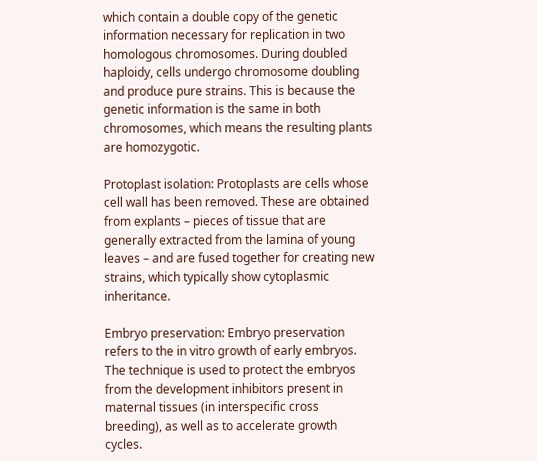which contain a double copy of the genetic information necessary for replication in two homologous chromosomes. During doubled haploidy, cells undergo chromosome doubling and produce pure strains. This is because the genetic information is the same in both chromosomes, which means the resulting plants are homozygotic.

Protoplast isolation: Protoplasts are cells whose cell wall has been removed. These are obtained from explants – pieces of tissue that are generally extracted from the lamina of young leaves – and are fused together for creating new strains, which typically show cytoplasmic inheritance.

Embryo preservation: Embryo preservation refers to the in vitro growth of early embryos. The technique is used to protect the embryos from the development inhibitors present in maternal tissues (in interspecific cross breeding), as well as to accelerate growth cycles.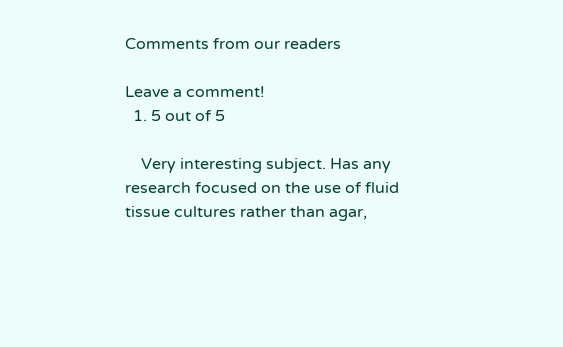Comments from our readers

Leave a comment!
  1. 5 out of 5

    Very interesting subject. Has any research focused on the use of fluid tissue cultures rather than agar,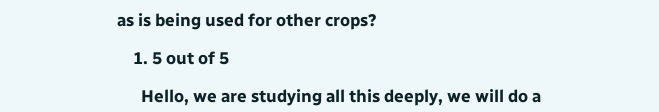as is being used for other crops?

    1. 5 out of 5

      Hello, we are studying all this deeply, we will do a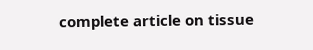complete article on tissue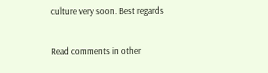culture very soon. Best regards

Read comments in other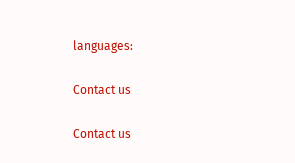languages:

Contact us

Contact us